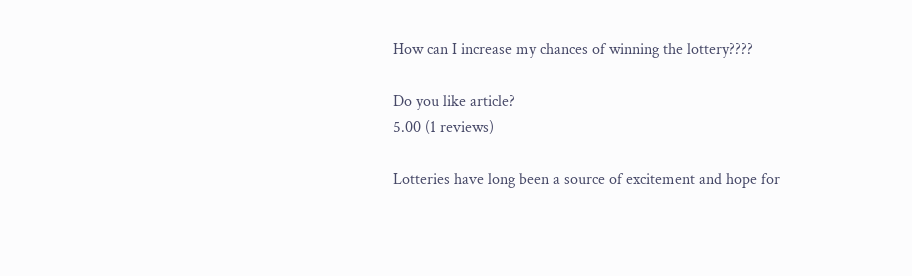How can I increase my chances of winning the lottery????

Do you like article?
5.00 (1 reviews)

Lotteries have long been a source of excitement and hope for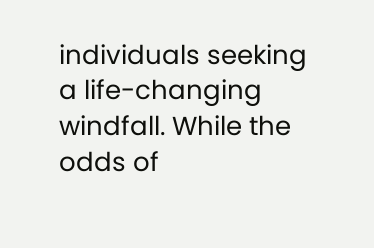individuals seeking a life-changing windfall. While the odds of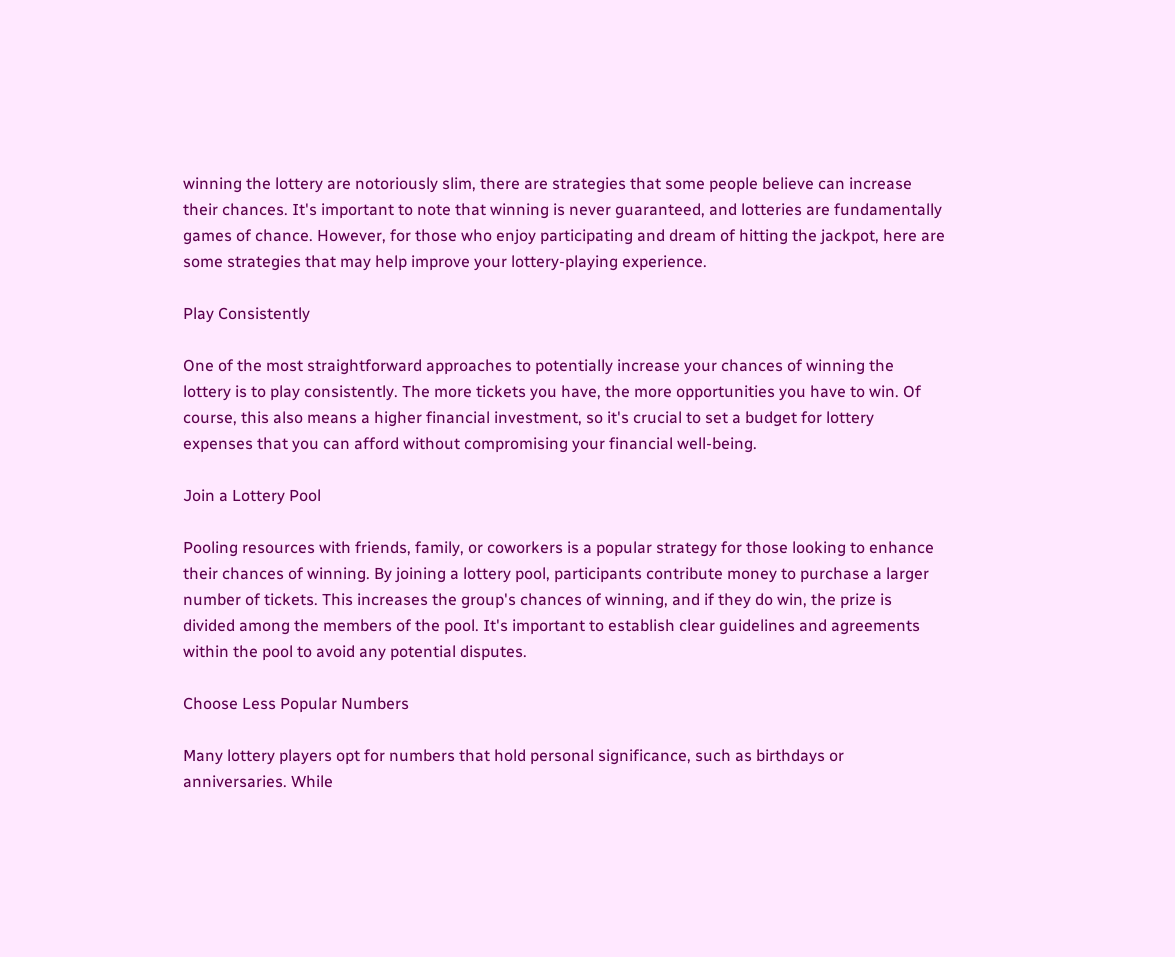winning the lottery are notoriously slim, there are strategies that some people believe can increase their chances. It's important to note that winning is never guaranteed, and lotteries are fundamentally games of chance. However, for those who enjoy participating and dream of hitting the jackpot, here are some strategies that may help improve your lottery-playing experience.

Play Consistently

One of the most straightforward approaches to potentially increase your chances of winning the lottery is to play consistently. The more tickets you have, the more opportunities you have to win. Of course, this also means a higher financial investment, so it's crucial to set a budget for lottery expenses that you can afford without compromising your financial well-being.

Join a Lottery Pool

Pooling resources with friends, family, or coworkers is a popular strategy for those looking to enhance their chances of winning. By joining a lottery pool, participants contribute money to purchase a larger number of tickets. This increases the group's chances of winning, and if they do win, the prize is divided among the members of the pool. It's important to establish clear guidelines and agreements within the pool to avoid any potential disputes.

Choose Less Popular Numbers

Many lottery players opt for numbers that hold personal significance, such as birthdays or anniversaries. While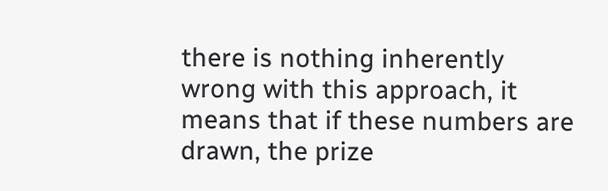there is nothing inherently wrong with this approach, it means that if these numbers are drawn, the prize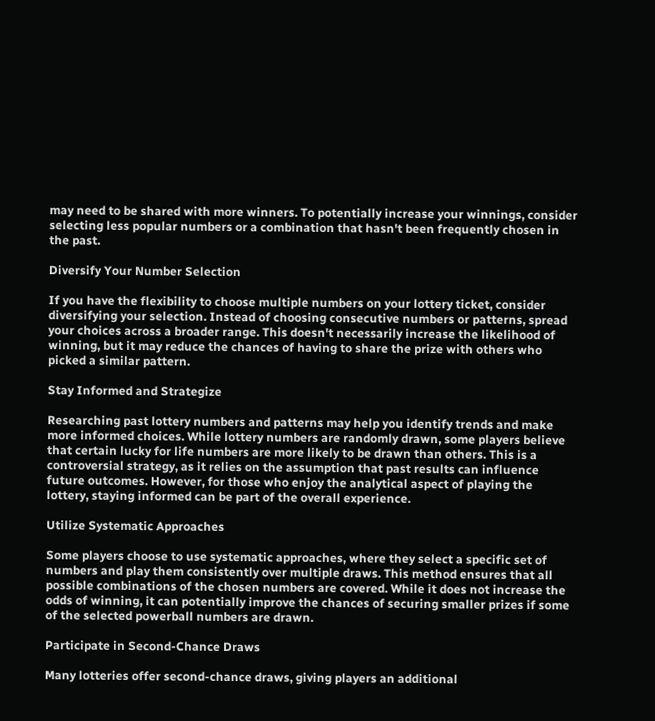may need to be shared with more winners. To potentially increase your winnings, consider selecting less popular numbers or a combination that hasn't been frequently chosen in the past.

Diversify Your Number Selection

If you have the flexibility to choose multiple numbers on your lottery ticket, consider diversifying your selection. Instead of choosing consecutive numbers or patterns, spread your choices across a broader range. This doesn't necessarily increase the likelihood of winning, but it may reduce the chances of having to share the prize with others who picked a similar pattern.

Stay Informed and Strategize

Researching past lottery numbers and patterns may help you identify trends and make more informed choices. While lottery numbers are randomly drawn, some players believe that certain lucky for life numbers are more likely to be drawn than others. This is a controversial strategy, as it relies on the assumption that past results can influence future outcomes. However, for those who enjoy the analytical aspect of playing the lottery, staying informed can be part of the overall experience.

Utilize Systematic Approaches

Some players choose to use systematic approaches, where they select a specific set of numbers and play them consistently over multiple draws. This method ensures that all possible combinations of the chosen numbers are covered. While it does not increase the odds of winning, it can potentially improve the chances of securing smaller prizes if some of the selected powerball numbers are drawn.

Participate in Second-Chance Draws

Many lotteries offer second-chance draws, giving players an additional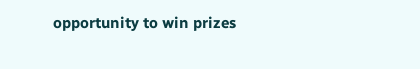opportunity to win prizes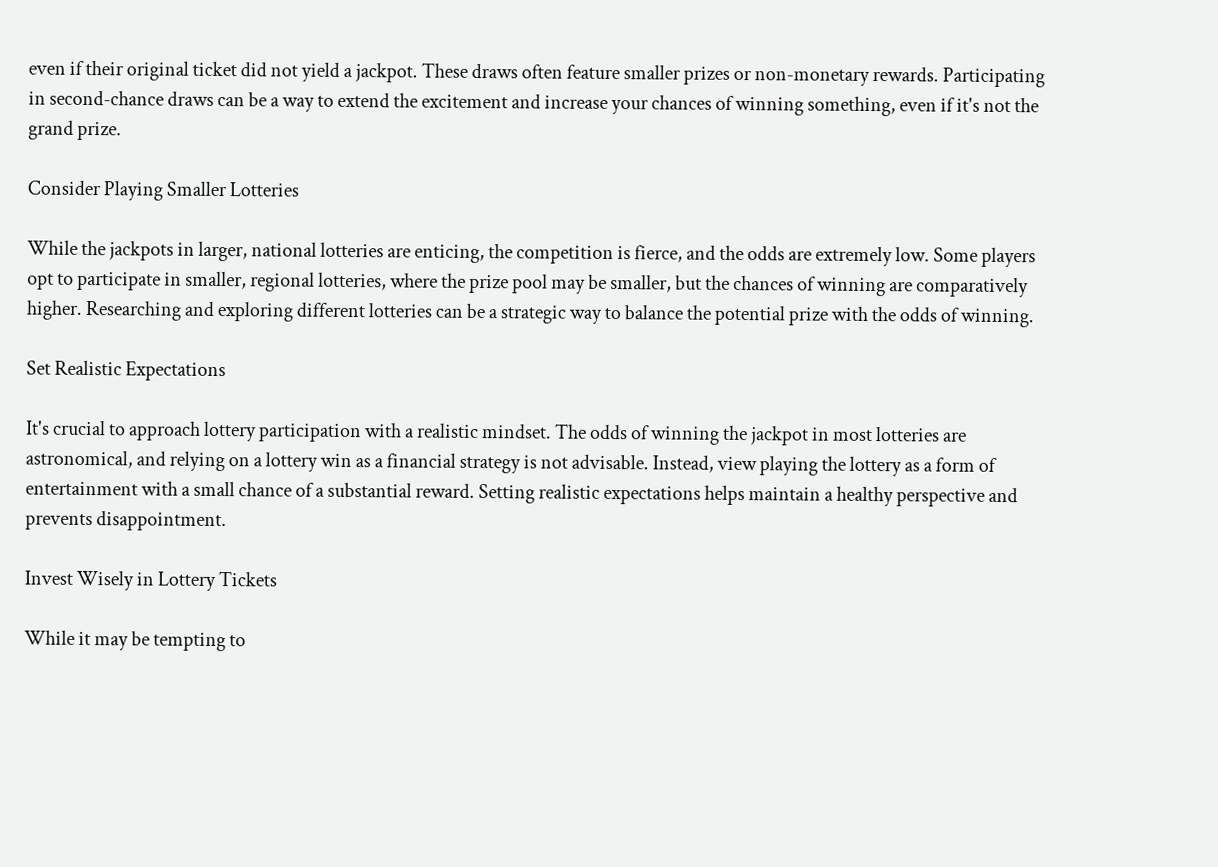even if their original ticket did not yield a jackpot. These draws often feature smaller prizes or non-monetary rewards. Participating in second-chance draws can be a way to extend the excitement and increase your chances of winning something, even if it's not the grand prize.

Consider Playing Smaller Lotteries

While the jackpots in larger, national lotteries are enticing, the competition is fierce, and the odds are extremely low. Some players opt to participate in smaller, regional lotteries, where the prize pool may be smaller, but the chances of winning are comparatively higher. Researching and exploring different lotteries can be a strategic way to balance the potential prize with the odds of winning.

Set Realistic Expectations

It's crucial to approach lottery participation with a realistic mindset. The odds of winning the jackpot in most lotteries are astronomical, and relying on a lottery win as a financial strategy is not advisable. Instead, view playing the lottery as a form of entertainment with a small chance of a substantial reward. Setting realistic expectations helps maintain a healthy perspective and prevents disappointment.

Invest Wisely in Lottery Tickets

While it may be tempting to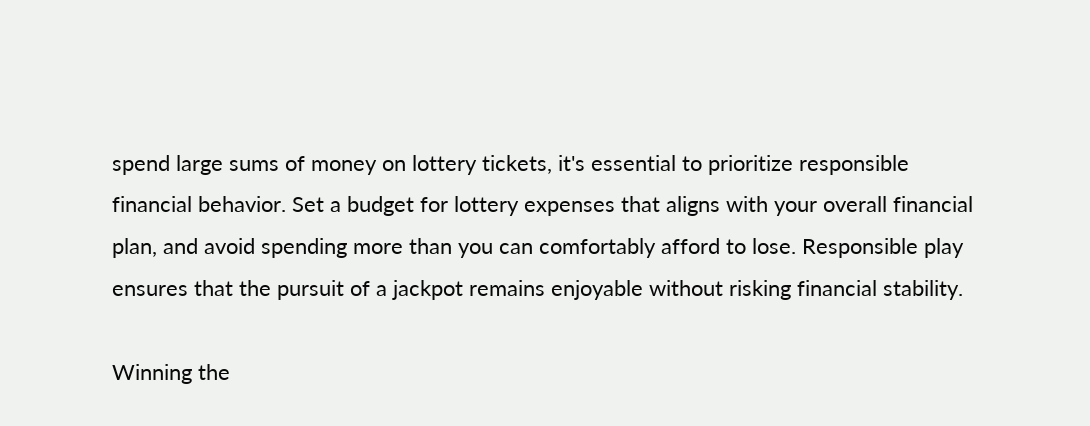spend large sums of money on lottery tickets, it's essential to prioritize responsible financial behavior. Set a budget for lottery expenses that aligns with your overall financial plan, and avoid spending more than you can comfortably afford to lose. Responsible play ensures that the pursuit of a jackpot remains enjoyable without risking financial stability.

Winning the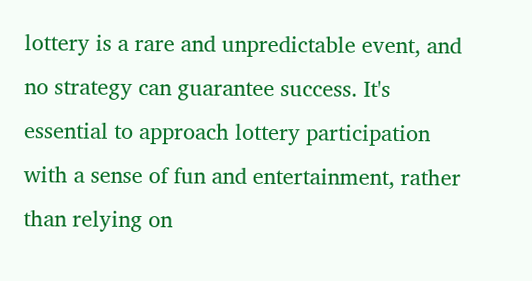lottery is a rare and unpredictable event, and no strategy can guarantee success. It's essential to approach lottery participation with a sense of fun and entertainment, rather than relying on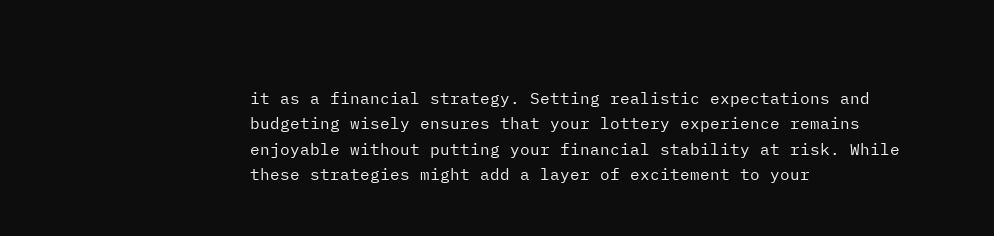it as a financial strategy. Setting realistic expectations and budgeting wisely ensures that your lottery experience remains enjoyable without putting your financial stability at risk. While these strategies might add a layer of excitement to your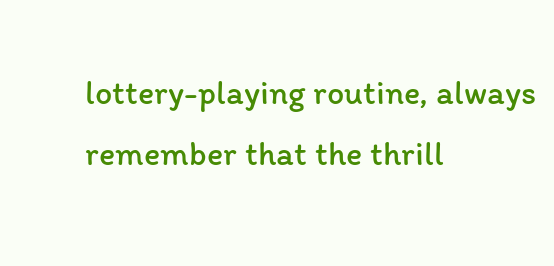lottery-playing routine, always remember that the thrill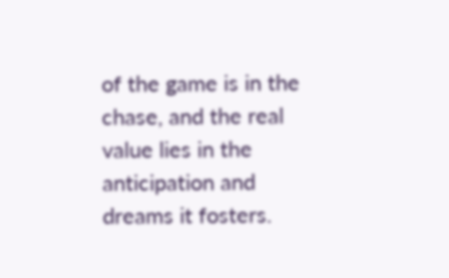of the game is in the chase, and the real value lies in the anticipation and dreams it fosters.